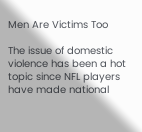Men Are Victims Too

The issue of domestic violence has been a hot topic since NFL players have made national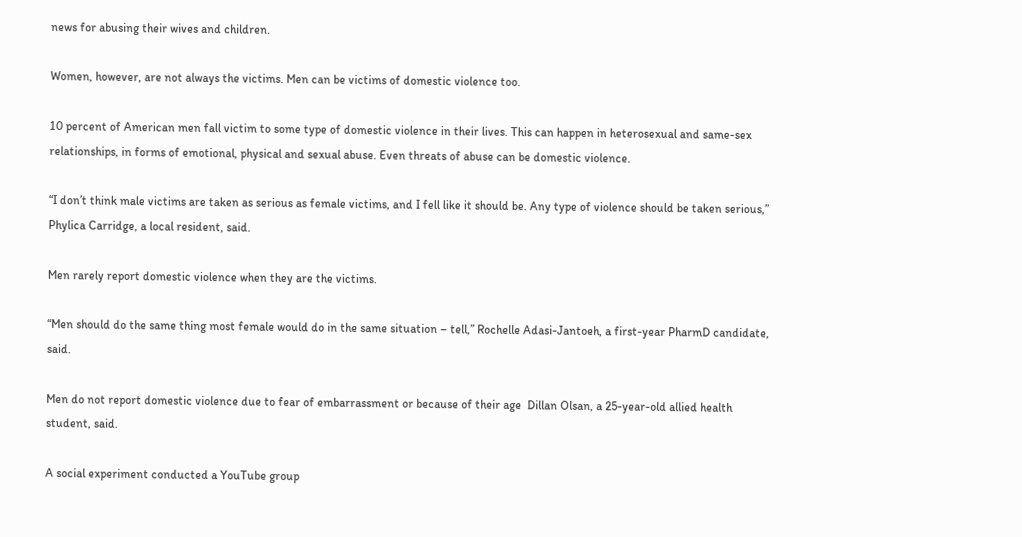news for abusing their wives and children.

Women, however, are not always the victims. Men can be victims of domestic violence too.

10 percent of American men fall victim to some type of domestic violence in their lives. This can happen in heterosexual and same-sex relationships, in forms of emotional, physical and sexual abuse. Even threats of abuse can be domestic violence.

“I don’t think male victims are taken as serious as female victims, and I fell like it should be. Any type of violence should be taken serious,” Phylica Carridge, a local resident, said.

Men rarely report domestic violence when they are the victims.

“Men should do the same thing most female would do in the same situation – tell,” Rochelle Adasi-Jantoeh, a first-year PharmD candidate, said.

Men do not report domestic violence due to fear of embarrassment or because of their age  Dillan Olsan, a 25-year-old allied health student, said.

A social experiment conducted a YouTube group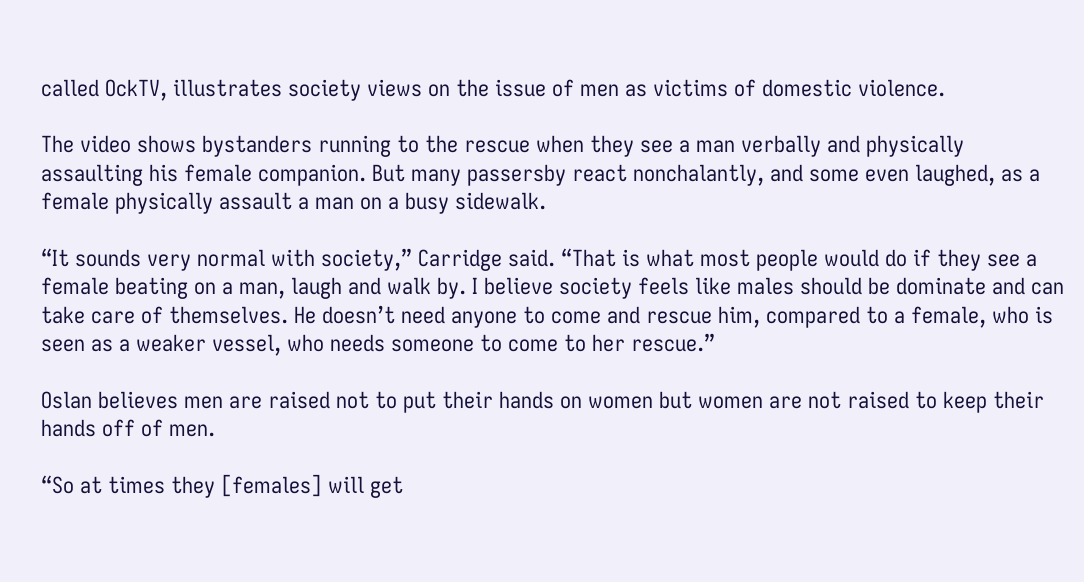called OckTV, illustrates society views on the issue of men as victims of domestic violence.

The video shows bystanders running to the rescue when they see a man verbally and physically assaulting his female companion. But many passersby react nonchalantly, and some even laughed, as a female physically assault a man on a busy sidewalk.

“It sounds very normal with society,” Carridge said. “That is what most people would do if they see a female beating on a man, laugh and walk by. I believe society feels like males should be dominate and can take care of themselves. He doesn’t need anyone to come and rescue him, compared to a female, who is seen as a weaker vessel, who needs someone to come to her rescue.”

Oslan believes men are raised not to put their hands on women but women are not raised to keep their hands off of men.

“So at times they [females] will get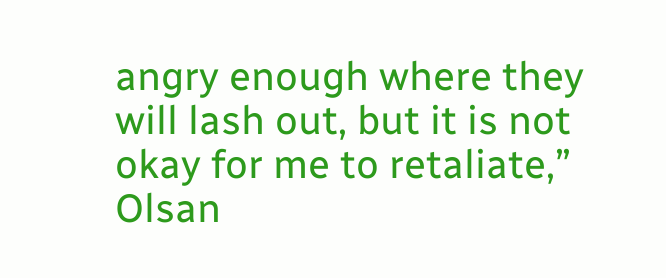angry enough where they will lash out, but it is not okay for me to retaliate,” Olsan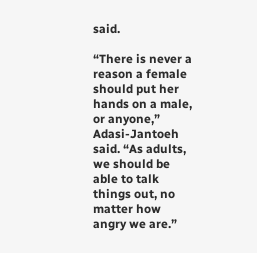said.

“There is never a reason a female should put her hands on a male, or anyone,” Adasi-Jantoeh said. “As adults, we should be able to talk things out, no matter how angry we are.”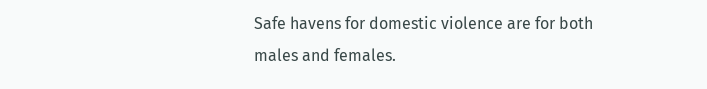Safe havens for domestic violence are for both males and females.